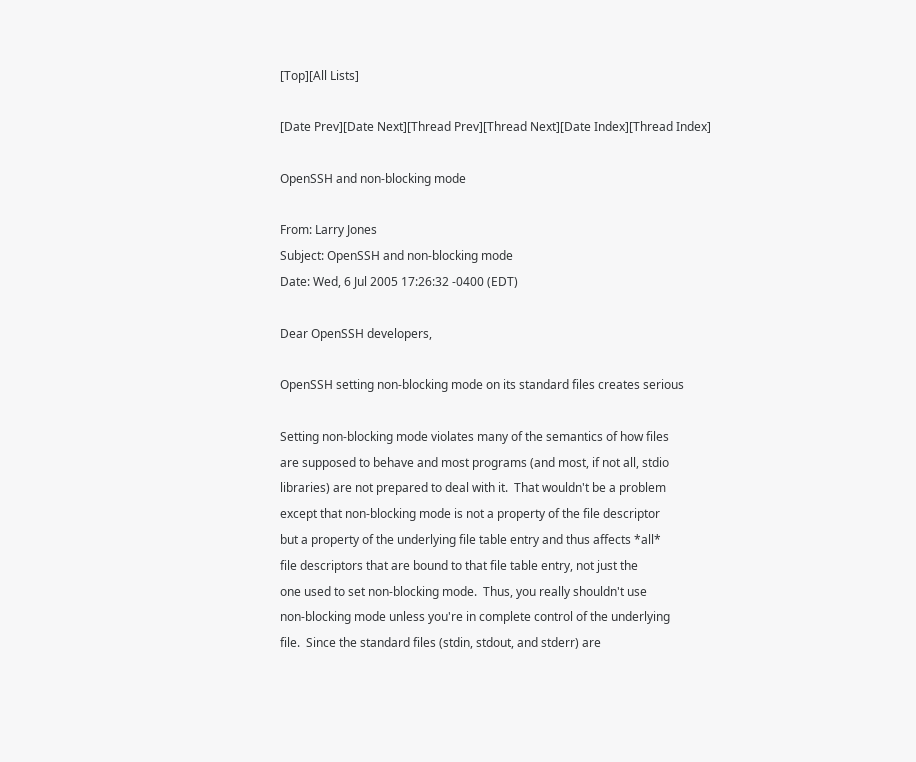[Top][All Lists]

[Date Prev][Date Next][Thread Prev][Thread Next][Date Index][Thread Index]

OpenSSH and non-blocking mode

From: Larry Jones
Subject: OpenSSH and non-blocking mode
Date: Wed, 6 Jul 2005 17:26:32 -0400 (EDT)

Dear OpenSSH developers,

OpenSSH setting non-blocking mode on its standard files creates serious

Setting non-blocking mode violates many of the semantics of how files
are supposed to behave and most programs (and most, if not all, stdio
libraries) are not prepared to deal with it.  That wouldn't be a problem
except that non-blocking mode is not a property of the file descriptor
but a property of the underlying file table entry and thus affects *all*
file descriptors that are bound to that file table entry, not just the
one used to set non-blocking mode.  Thus, you really shouldn't use
non-blocking mode unless you're in complete control of the underlying
file.  Since the standard files (stdin, stdout, and stderr) are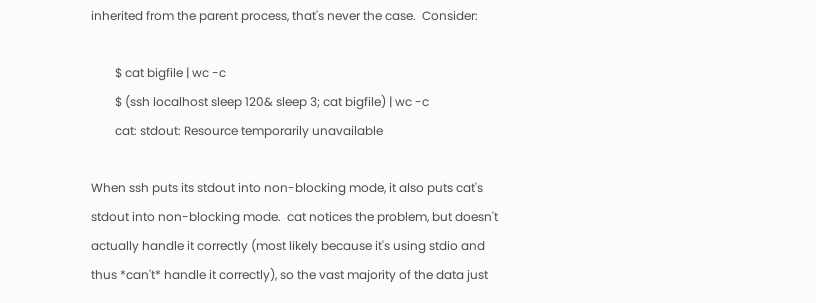inherited from the parent process, that's never the case.  Consider:

        $ cat bigfile | wc -c
        $ (ssh localhost sleep 120& sleep 3; cat bigfile) | wc -c
        cat: stdout: Resource temporarily unavailable

When ssh puts its stdout into non-blocking mode, it also puts cat's
stdout into non-blocking mode.  cat notices the problem, but doesn't
actually handle it correctly (most likely because it's using stdio and
thus *can't* handle it correctly), so the vast majority of the data just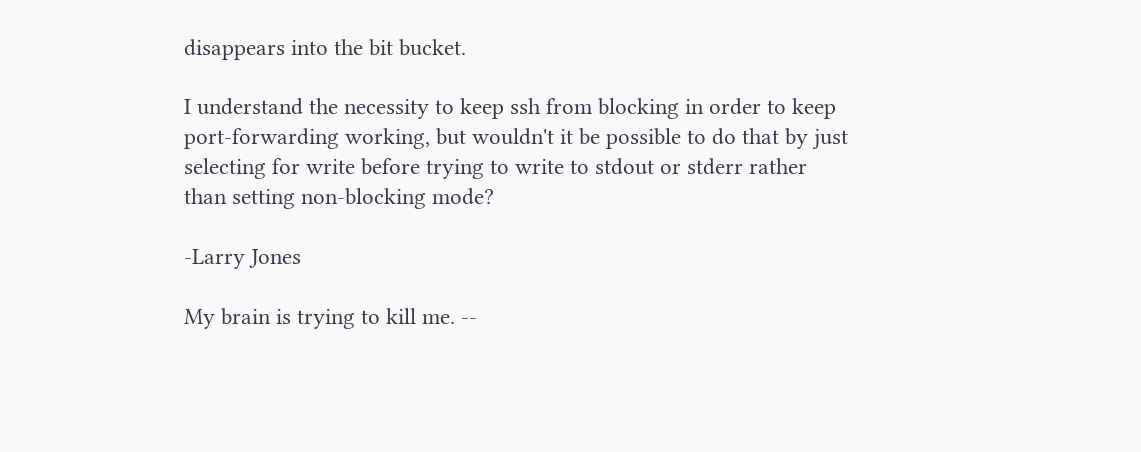disappears into the bit bucket.

I understand the necessity to keep ssh from blocking in order to keep
port-forwarding working, but wouldn't it be possible to do that by just
selecting for write before trying to write to stdout or stderr rather
than setting non-blocking mode?

-Larry Jones

My brain is trying to kill me. --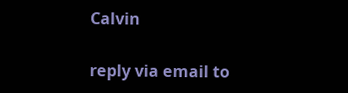Calvin

reply via email to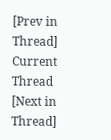[Prev in Thread] Current Thread [Next in Thread]